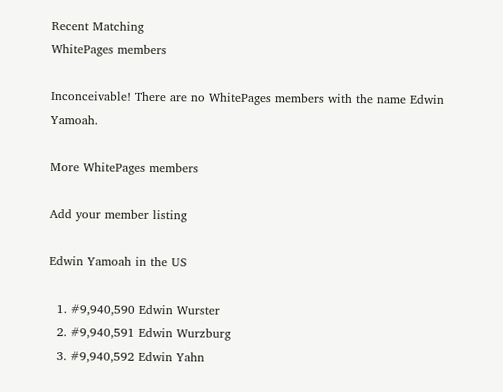Recent Matching
WhitePages members

Inconceivable! There are no WhitePages members with the name Edwin Yamoah.

More WhitePages members

Add your member listing

Edwin Yamoah in the US

  1. #9,940,590 Edwin Wurster
  2. #9,940,591 Edwin Wurzburg
  3. #9,940,592 Edwin Yahn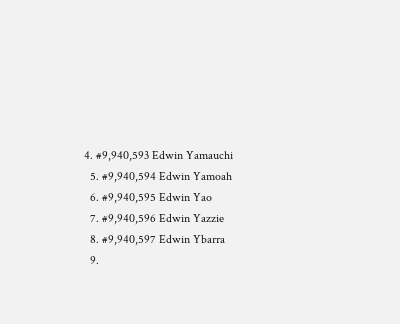4. #9,940,593 Edwin Yamauchi
  5. #9,940,594 Edwin Yamoah
  6. #9,940,595 Edwin Yao
  7. #9,940,596 Edwin Yazzie
  8. #9,940,597 Edwin Ybarra
  9.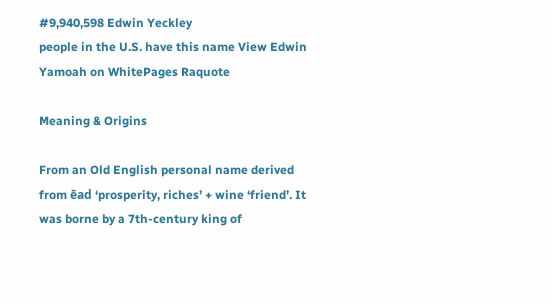#9,940,598 Edwin Yeckley
people in the U.S. have this name View Edwin Yamoah on WhitePages Raquote

Meaning & Origins

From an Old English personal name derived from ēad ‘prosperity, riches’ + wine ‘friend’. It was borne by a 7th-century king of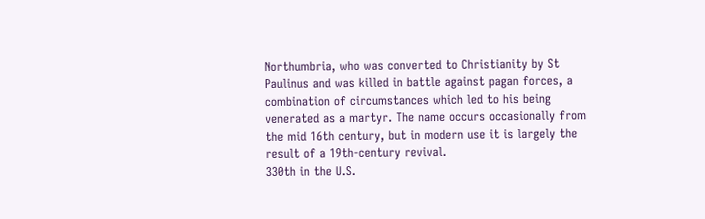Northumbria, who was converted to Christianity by St Paulinus and was killed in battle against pagan forces, a combination of circumstances which led to his being venerated as a martyr. The name occurs occasionally from the mid 16th century, but in modern use it is largely the result of a 19th-century revival.
330th in the U.S.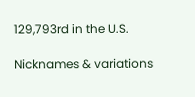129,793rd in the U.S.

Nicknames & variations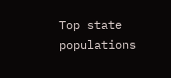Top state populations